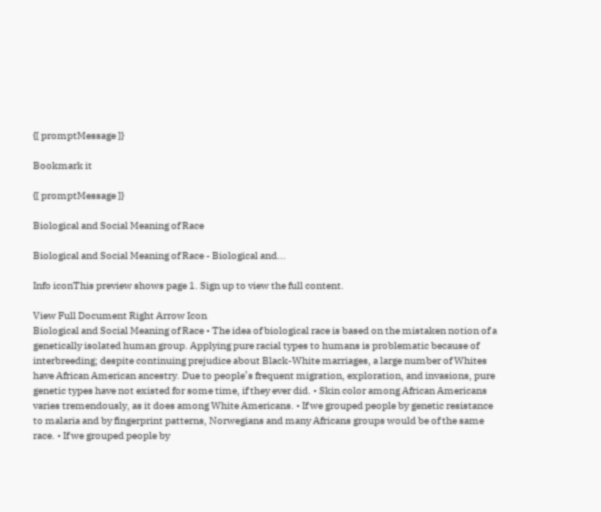{[ promptMessage ]}

Bookmark it

{[ promptMessage ]}

Biological and Social Meaning of Race

Biological and Social Meaning of Race - Biological and...

Info iconThis preview shows page 1. Sign up to view the full content.

View Full Document Right Arrow Icon
Biological and Social Meaning of Race • The idea of biological race is based on the mistaken notion of a genetically isolated human group. Applying pure racial types to humans is problematic because of interbreeding; despite continuing prejudice about Black-White marriages, a large number of Whites have African American ancestry. Due to people’s frequent migration, exploration, and invasions, pure genetic types have not existed for some time, if they ever did. • Skin color among African Americans varies tremendously, as it does among White Americans. • If we grouped people by genetic resistance to malaria and by fingerprint patterns, Norwegians and many Africans groups would be of the same race. • If we grouped people by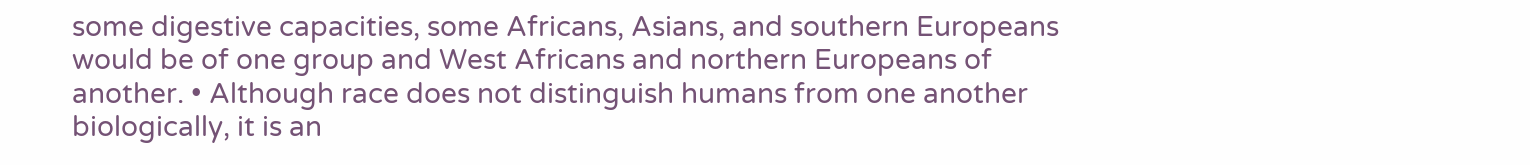some digestive capacities, some Africans, Asians, and southern Europeans would be of one group and West Africans and northern Europeans of another. • Although race does not distinguish humans from one another biologically, it is an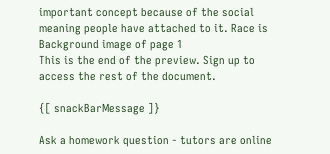important concept because of the social meaning people have attached to it. Race is
Background image of page 1
This is the end of the preview. Sign up to access the rest of the document.

{[ snackBarMessage ]}

Ask a homework question - tutors are online